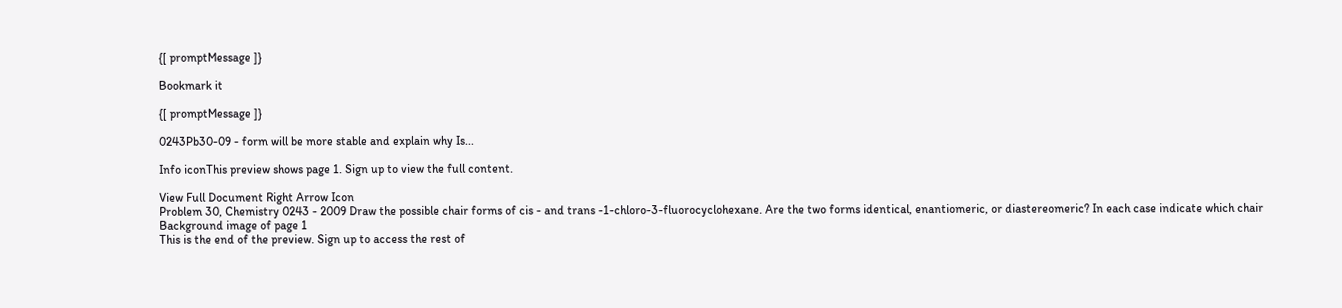{[ promptMessage ]}

Bookmark it

{[ promptMessage ]}

0243Pb30-09 - form will be more stable and explain why Is...

Info iconThis preview shows page 1. Sign up to view the full content.

View Full Document Right Arrow Icon
Problem 30, Chemistry 0243 - 2009 Draw the possible chair forms of cis - and trans -1-chloro-3-fluorocyclohexane. Are the two forms identical, enantiomeric, or diastereomeric? In each case indicate which chair
Background image of page 1
This is the end of the preview. Sign up to access the rest of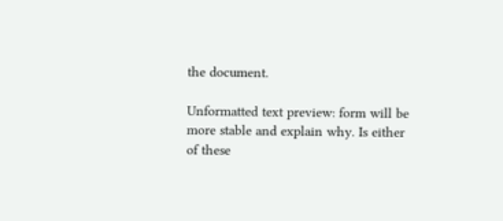the document.

Unformatted text preview: form will be more stable and explain why. Is either of these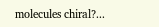molecules chiral?...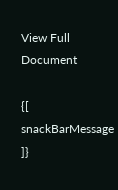View Full Document

{[ snackBarMessage ]}